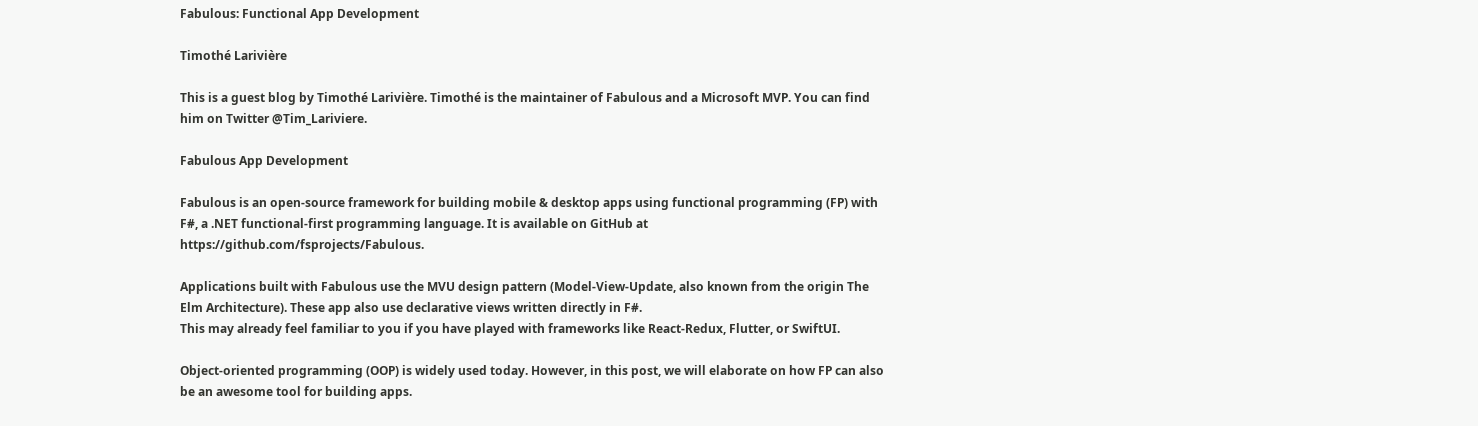Fabulous: Functional App Development

Timothé Larivière

This is a guest blog by Timothé Larivière. Timothé is the maintainer of Fabulous and a Microsoft MVP. You can find him on Twitter @Tim_Lariviere.

Fabulous App Development

Fabulous is an open-source framework for building mobile & desktop apps using functional programming (FP) with F#, a .NET functional-first programming language. It is available on GitHub at https://github.com/fsprojects/Fabulous.

Applications built with Fabulous use the MVU design pattern (Model-View-Update, also known from the origin The Elm Architecture). These app also use declarative views written directly in F#.
This may already feel familiar to you if you have played with frameworks like React-Redux, Flutter, or SwiftUI.

Object-oriented programming (OOP) is widely used today. However, in this post, we will elaborate on how FP can also be an awesome tool for building apps.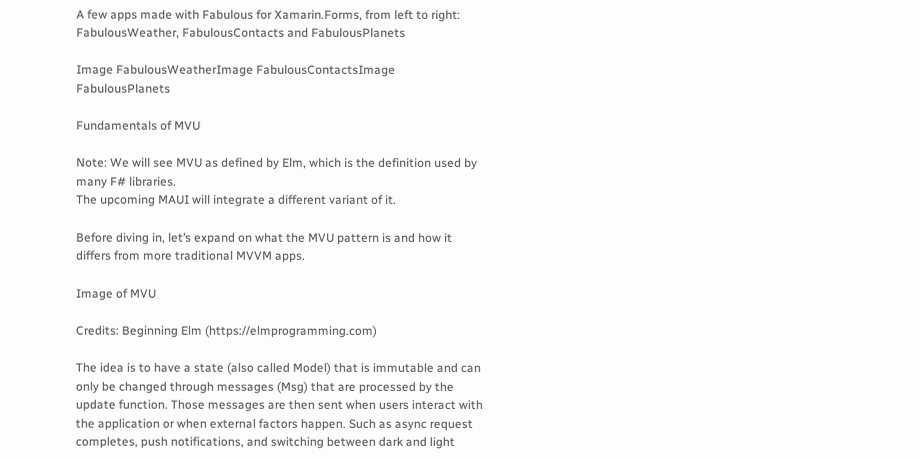A few apps made with Fabulous for Xamarin.Forms, from left to right: FabulousWeather, FabulousContacts and FabulousPlanets

Image FabulousWeatherImage FabulousContactsImage FabulousPlanets

Fundamentals of MVU

Note: We will see MVU as defined by Elm, which is the definition used by many F# libraries.
The upcoming MAUI will integrate a different variant of it.

Before diving in, let’s expand on what the MVU pattern is and how it differs from more traditional MVVM apps.

Image of MVU

Credits: Beginning Elm (https://elmprogramming.com)

The idea is to have a state (also called Model) that is immutable and can only be changed through messages (Msg) that are processed by the update function. Those messages are then sent when users interact with the application or when external factors happen. Such as async request completes, push notifications, and switching between dark and light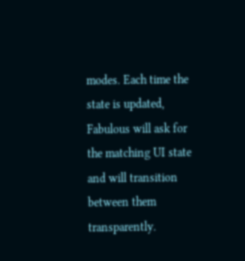modes. Each time the state is updated, Fabulous will ask for the matching UI state and will transition between them transparently.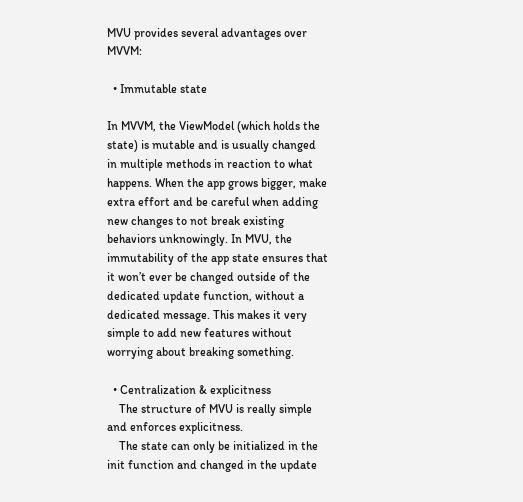MVU provides several advantages over MVVM:

  • Immutable state

In MVVM, the ViewModel (which holds the state) is mutable and is usually changed in multiple methods in reaction to what happens. When the app grows bigger, make extra effort and be careful when adding new changes to not break existing behaviors unknowingly. In MVU, the immutability of the app state ensures that it won’t ever be changed outside of the dedicated update function, without a dedicated message. This makes it very simple to add new features without worrying about breaking something.

  • Centralization & explicitness
    The structure of MVU is really simple and enforces explicitness.
    The state can only be initialized in the init function and changed in the update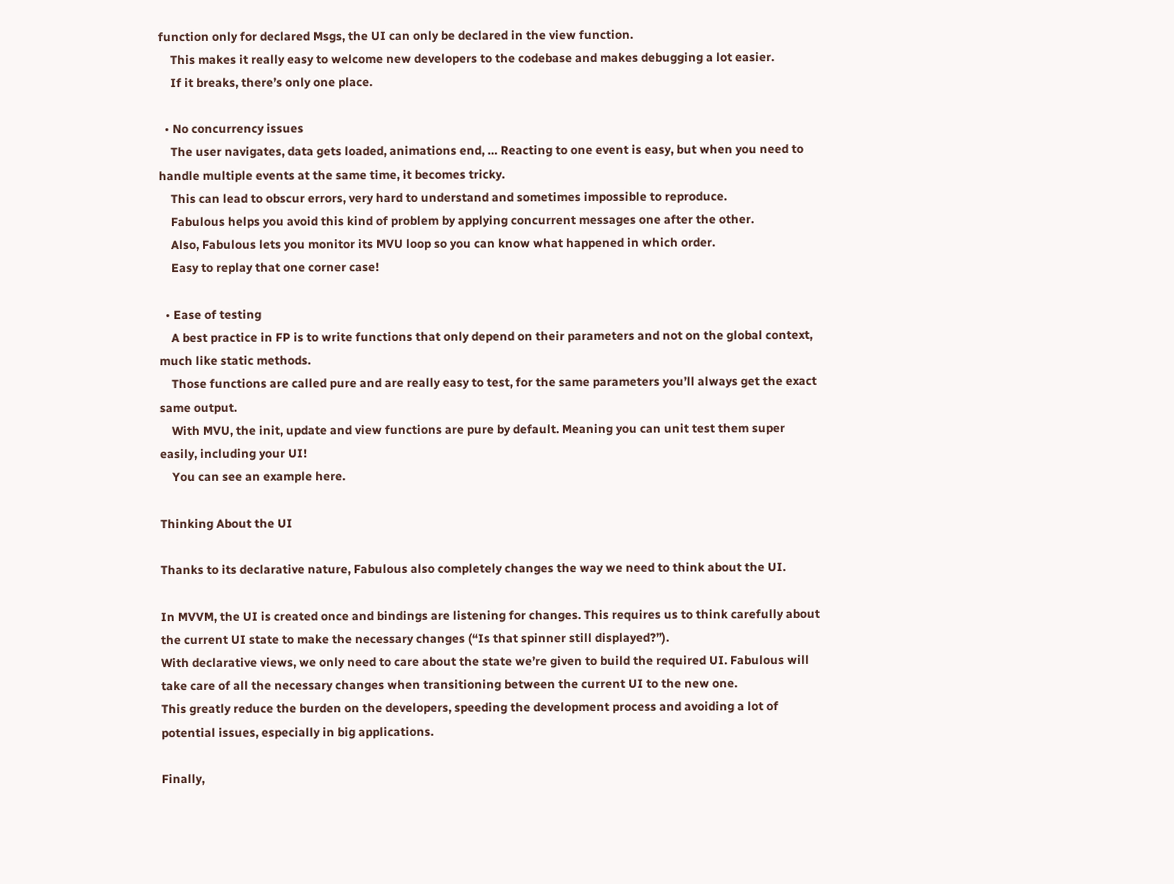function only for declared Msgs, the UI can only be declared in the view function.
    This makes it really easy to welcome new developers to the codebase and makes debugging a lot easier.
    If it breaks, there’s only one place.

  • No concurrency issues
    The user navigates, data gets loaded, animations end, … Reacting to one event is easy, but when you need to handle multiple events at the same time, it becomes tricky.
    This can lead to obscur errors, very hard to understand and sometimes impossible to reproduce.
    Fabulous helps you avoid this kind of problem by applying concurrent messages one after the other.
    Also, Fabulous lets you monitor its MVU loop so you can know what happened in which order.
    Easy to replay that one corner case!

  • Ease of testing
    A best practice in FP is to write functions that only depend on their parameters and not on the global context, much like static methods.
    Those functions are called pure and are really easy to test, for the same parameters you’ll always get the exact same output.
    With MVU, the init, update and view functions are pure by default. Meaning you can unit test them super easily, including your UI!
    You can see an example here.

Thinking About the UI

Thanks to its declarative nature, Fabulous also completely changes the way we need to think about the UI.

In MVVM, the UI is created once and bindings are listening for changes. This requires us to think carefully about the current UI state to make the necessary changes (“Is that spinner still displayed?”).
With declarative views, we only need to care about the state we’re given to build the required UI. Fabulous will take care of all the necessary changes when transitioning between the current UI to the new one.
This greatly reduce the burden on the developers, speeding the development process and avoiding a lot of potential issues, especially in big applications.

Finally,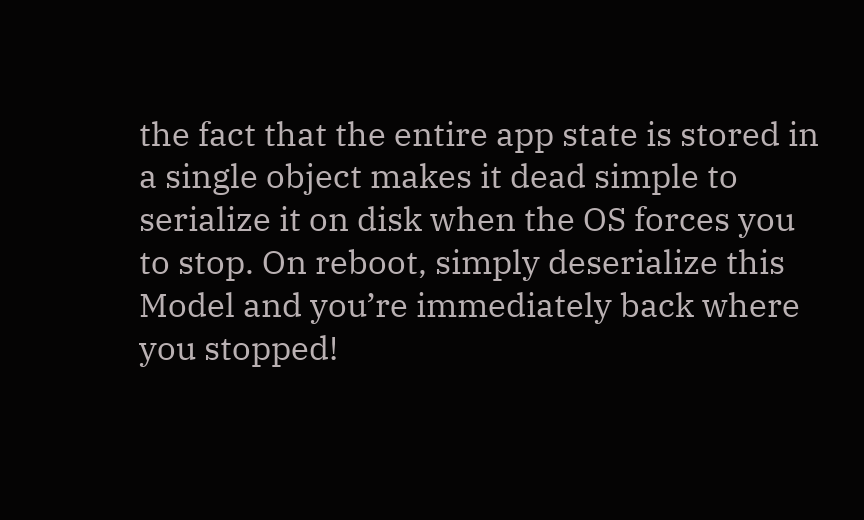the fact that the entire app state is stored in a single object makes it dead simple to serialize it on disk when the OS forces you to stop. On reboot, simply deserialize this Model and you’re immediately back where you stopped!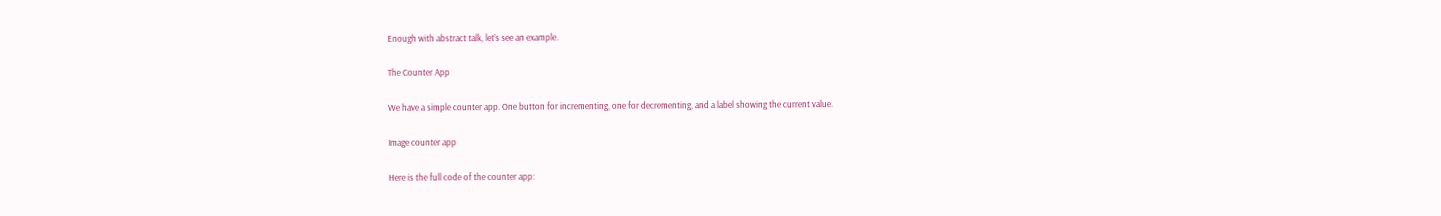Enough with abstract talk, let’s see an example.

The Counter App

We have a simple counter app. One button for incrementing, one for decrementing, and a label showing the current value.

Image counter app

Here is the full code of the counter app: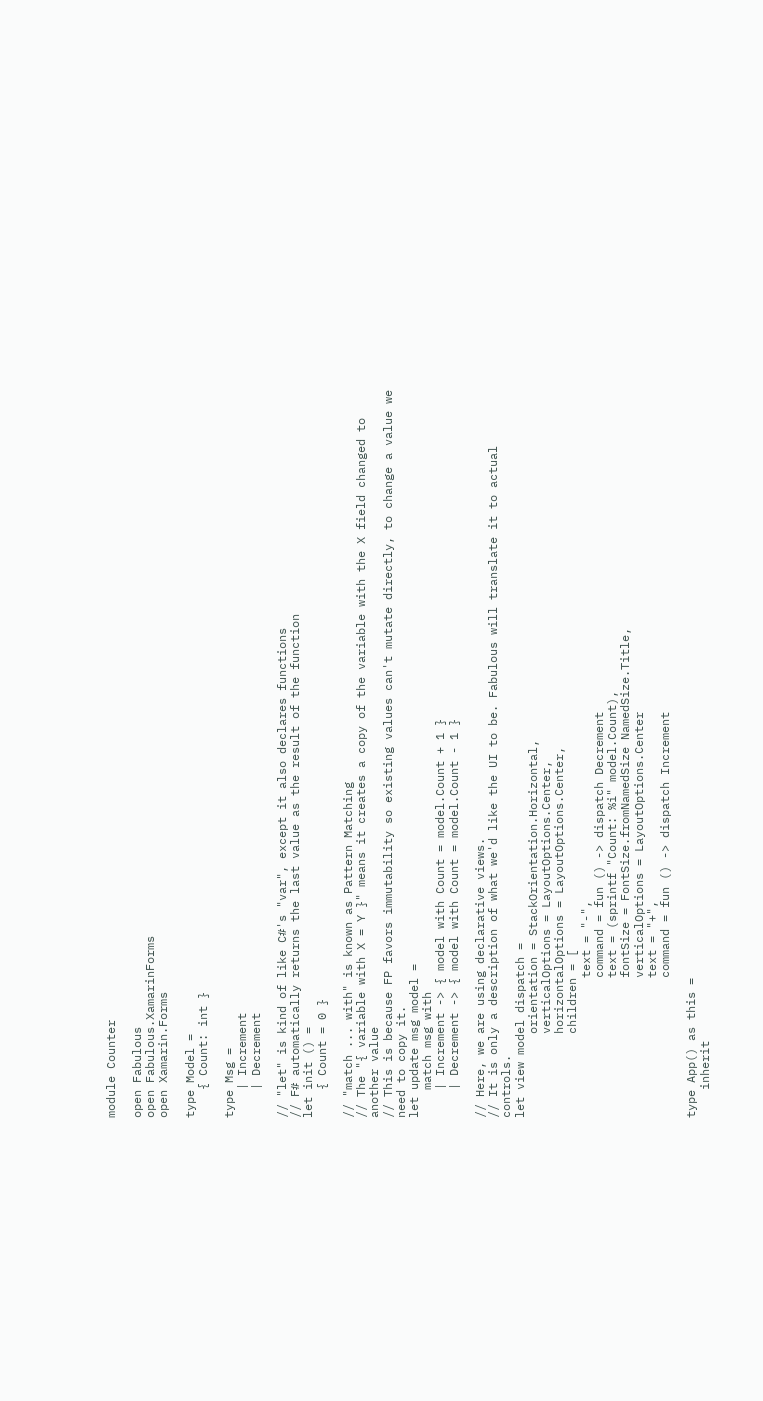module Counter

open Fabulous
open Fabulous.XamarinForms
open Xamarin.Forms

type Model =
    { Count: int }

type Msg =
    | Increment
    | Decrement

// "let" is kind of like C#'s "var", except it also declares functions
// F# automatically returns the last value as the result of the function
let init () =
    { Count = 0 }

// "match ... with" is known as Pattern Matching
// The "{ variable with X = Y }" means it creates a copy of the variable with the X field changed to another value
// This is because FP favors immutability so existing values can't mutate directly, to change a value we need to copy it.
let update msg model =
    match msg with
    | Increment -> { model with Count = model.Count + 1 }
    | Decrement -> { model with Count = model.Count - 1 }

// Here, we are using declarative views.
// It is only a description of what we'd like the UI to be. Fabulous will translate it to actual controls.
let view model dispatch =
            orientation = StackOrientation.Horizontal,
            verticalOptions = LayoutOptions.Center,
            horizontalOptions = LayoutOptions.Center,
            children = [
                    text = "-",
                    command = fun () -> dispatch Decrement
                    text = (sprintf "Count: %i" model.Count),
                    fontSize = FontSize.fromNamedSize NamedSize.Title,
                    verticalOptions = LayoutOptions.Center
                    text = "+",
                    command = fun () -> dispatch Increment

type App() as this =
    inherit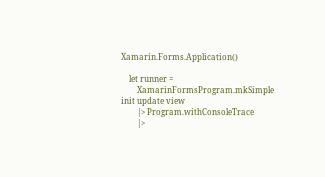Xamarin.Forms.Application()

    let runner =
        XamarinFormsProgram.mkSimple init update view
        |> Program.withConsoleTrace
        |>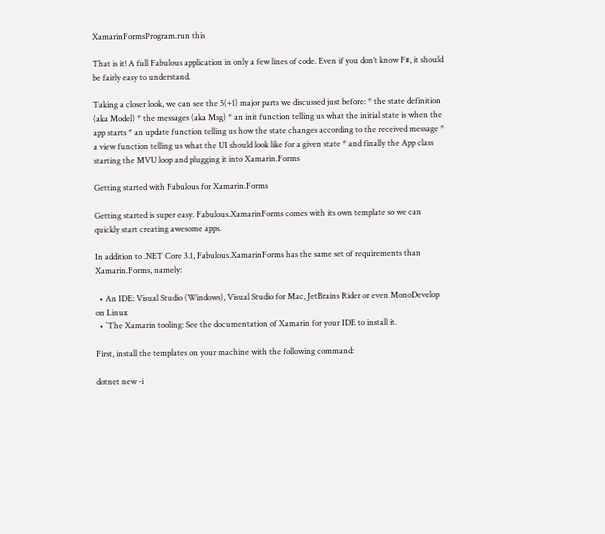XamarinFormsProgram.run this

That is it! A full Fabulous application in only a few lines of code. Even if you don’t know F#, it should be fairly easy to understand.

Taking a closer look, we can see the 5(+1) major parts we discussed just before: * the state definition (aka Model) * the messages (aka Msg) * an init function telling us what the initial state is when the app starts * an update function telling us how the state changes according to the received message * a view function telling us what the UI should look like for a given state * and finally the App class starting the MVU loop and plugging it into Xamarin.Forms

Getting started with Fabulous for Xamarin.Forms

Getting started is super easy. Fabulous.XamarinForms comes with its own template so we can quickly start creating awesome apps.

In addition to .NET Core 3.1, Fabulous.XamarinForms has the same set of requirements than Xamarin.Forms, namely:

  • An IDE: Visual Studio (Windows), Visual Studio for Mac, JetBrains Rider or even MonoDevelop on Linux
  • `The Xamarin tooling: See the documentation of Xamarin for your IDE to install it.

First, install the templates on your machine with the following command:

dotnet new -i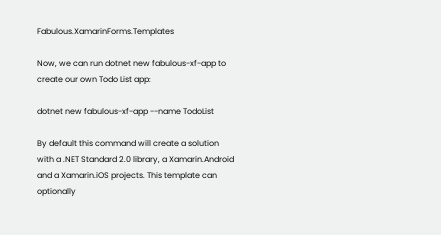Fabulous.XamarinForms.Templates

Now, we can run dotnet new fabulous-xf-app to create our own Todo List app:

dotnet new fabulous-xf-app --name TodoList

By default this command will create a solution with a .NET Standard 2.0 library, a Xamarin.Android and a Xamarin.iOS projects. This template can optionally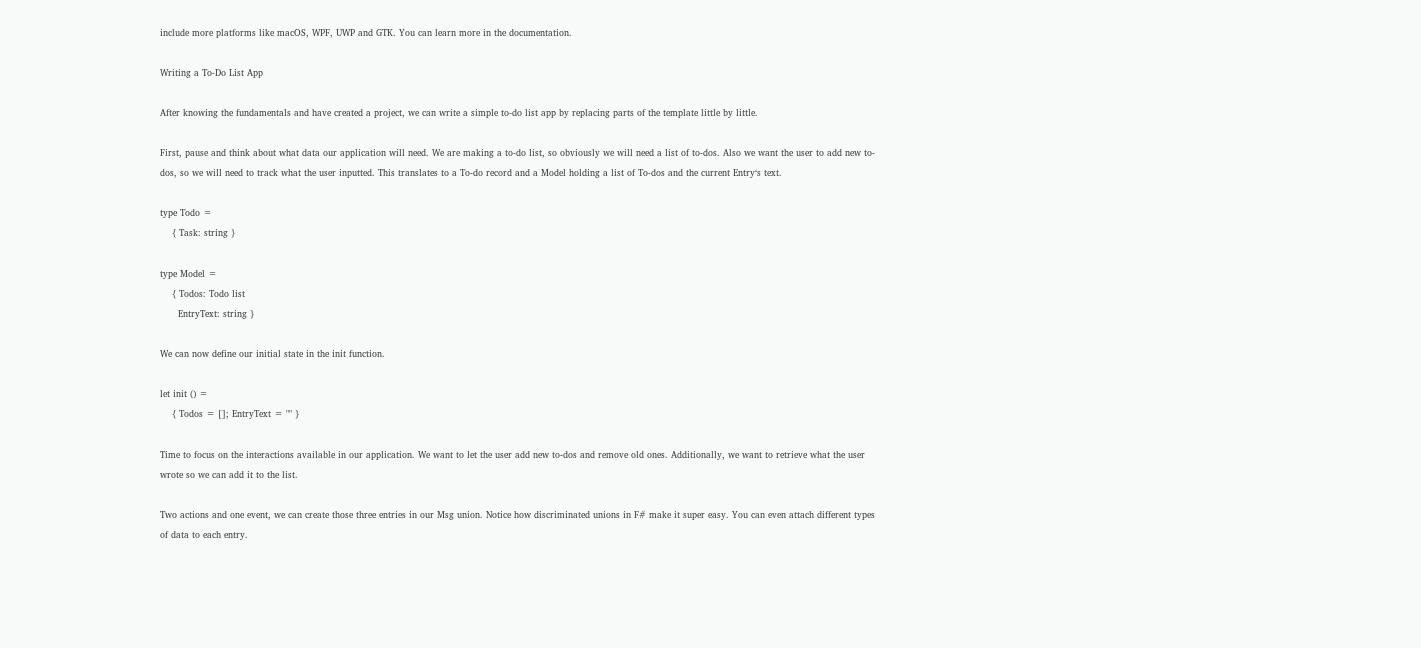include more platforms like macOS, WPF, UWP and GTK. You can learn more in the documentation.

Writing a To-Do List App

After knowing the fundamentals and have created a project, we can write a simple to-do list app by replacing parts of the template little by little.

First, pause and think about what data our application will need. We are making a to-do list, so obviously we will need a list of to-dos. Also we want the user to add new to-dos, so we will need to track what the user inputted. This translates to a To-do record and a Model holding a list of To-dos and the current Entry‘s text.

type Todo =
    { Task: string }

type Model =
    { Todos: Todo list
      EntryText: string }

We can now define our initial state in the init function.

let init () =
    { Todos = []; EntryText = "" }

Time to focus on the interactions available in our application. We want to let the user add new to-dos and remove old ones. Additionally, we want to retrieve what the user wrote so we can add it to the list.

Two actions and one event, we can create those three entries in our Msg union. Notice how discriminated unions in F# make it super easy. You can even attach different types of data to each entry.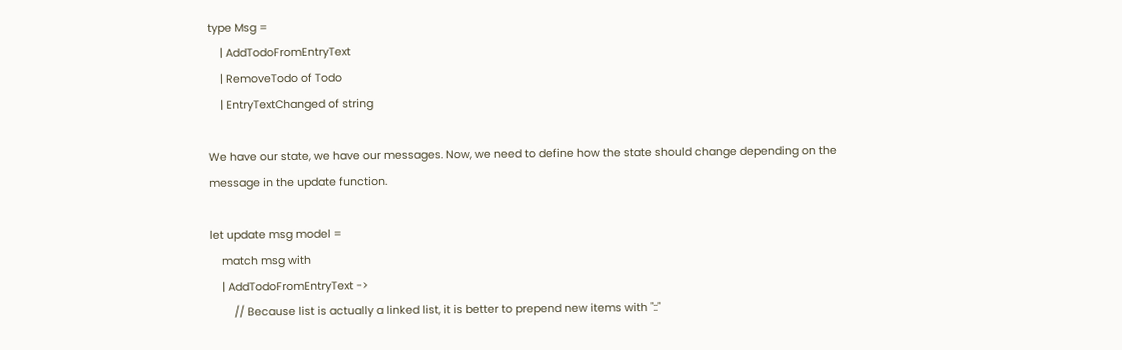type Msg =
    | AddTodoFromEntryText
    | RemoveTodo of Todo
    | EntryTextChanged of string

We have our state, we have our messages. Now, we need to define how the state should change depending on the message in the update function.

let update msg model =
    match msg with
    | AddTodoFromEntryText ->
        // Because list is actually a linked list, it is better to prepend new items with "::"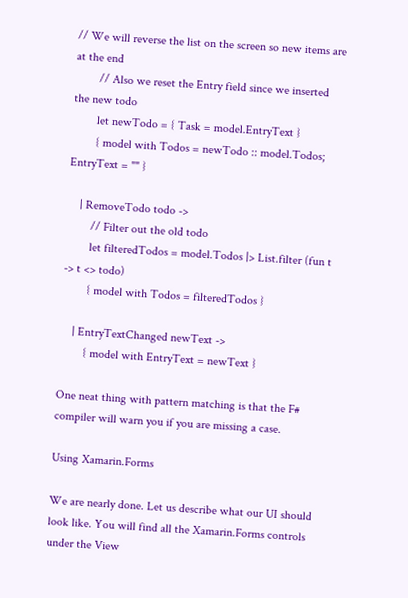// We will reverse the list on the screen so new items are at the end
        // Also we reset the Entry field since we inserted the new todo
        let newTodo = { Task = model.EntryText }
        { model with Todos = newTodo :: model.Todos; EntryText = "" }

    | RemoveTodo todo ->
        // Filter out the old todo
        let filteredTodos = model.Todos |> List.filter (fun t -> t <> todo)
        { model with Todos = filteredTodos }

    | EntryTextChanged newText ->
        { model with EntryText = newText }

One neat thing with pattern matching is that the F# compiler will warn you if you are missing a case.

Using Xamarin.Forms

We are nearly done. Let us describe what our UI should look like. You will find all the Xamarin.Forms controls under the View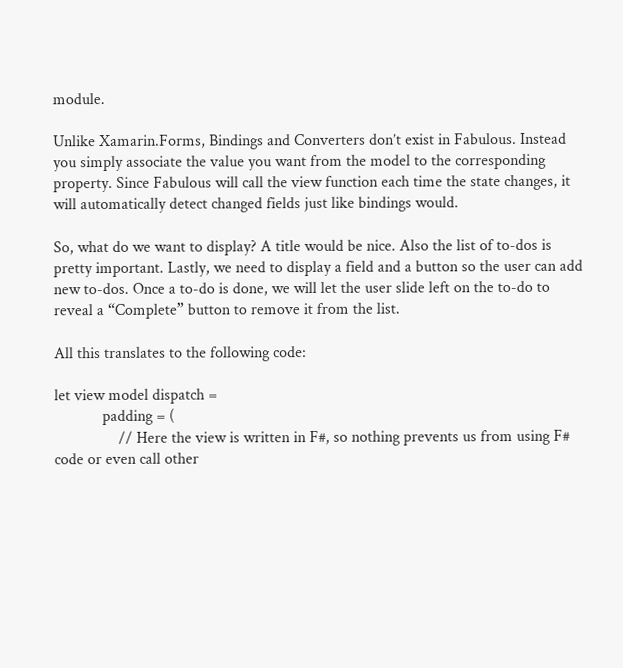module.

Unlike Xamarin.Forms, Bindings and Converters don’t exist in Fabulous. Instead you simply associate the value you want from the model to the corresponding property. Since Fabulous will call the view function each time the state changes, it will automatically detect changed fields just like bindings would.

So, what do we want to display? A title would be nice. Also the list of to-dos is pretty important. Lastly, we need to display a field and a button so the user can add new to-dos. Once a to-do is done, we will let the user slide left on the to-do to reveal a “Complete” button to remove it from the list.

All this translates to the following code:

let view model dispatch =
            padding = (
                // Here the view is written in F#, so nothing prevents us from using F# code or even call other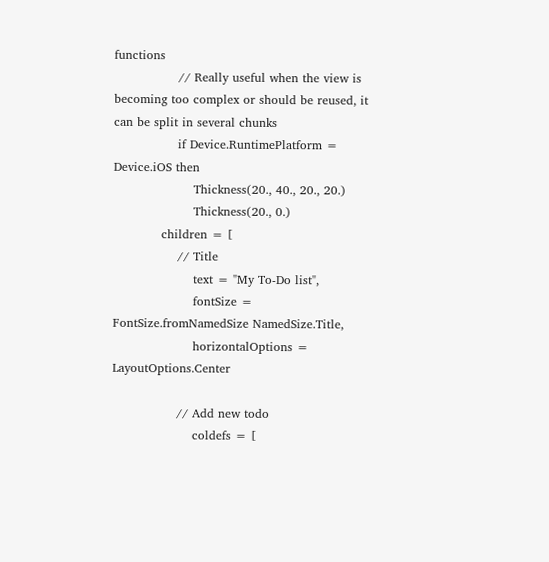functions
                // Really useful when the view is becoming too complex or should be reused, it can be split in several chunks
                if Device.RuntimePlatform = Device.iOS then
                    Thickness(20., 40., 20., 20.)
                    Thickness(20., 0.)
            children = [
                // Title
                    text = "My To-Do list",
                    fontSize = FontSize.fromNamedSize NamedSize.Title,
                    horizontalOptions = LayoutOptions.Center

                // Add new todo
                    coldefs = [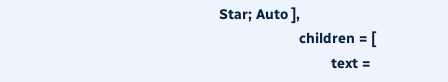Star; Auto ],
                    children = [
                            text =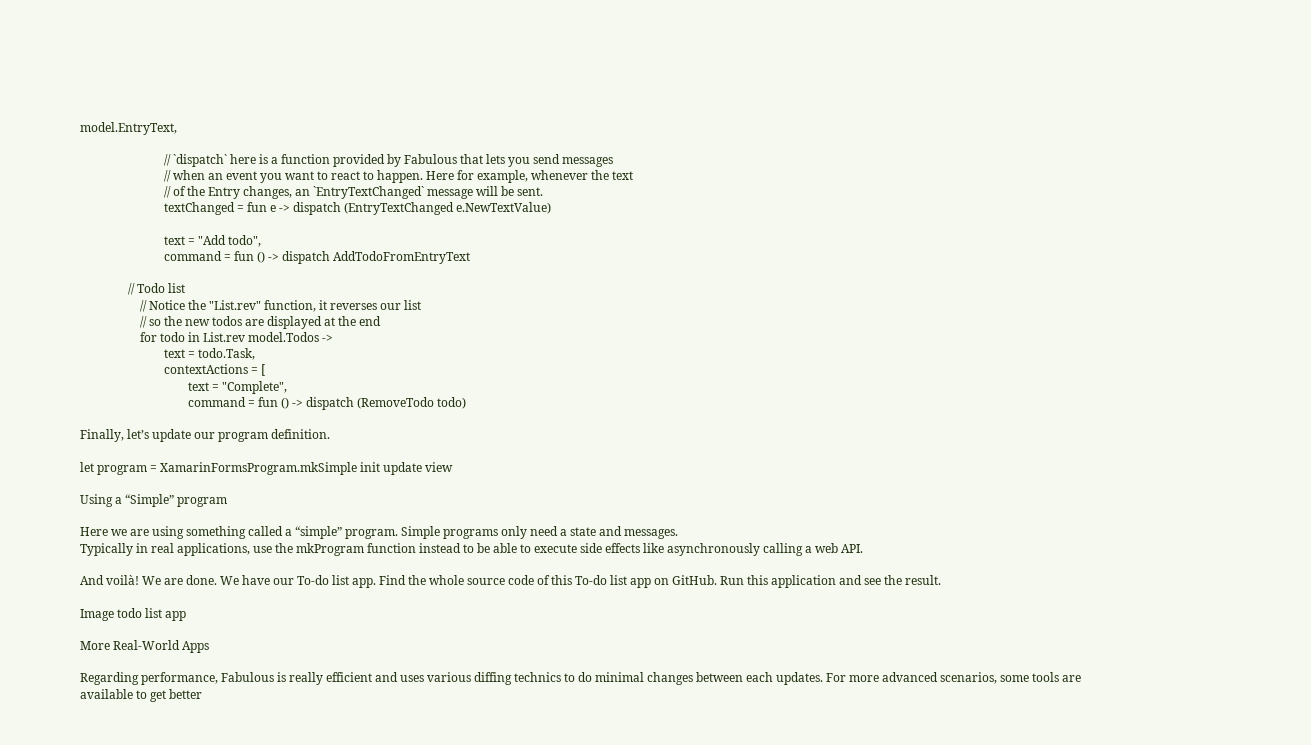model.EntryText,

                            // `dispatch` here is a function provided by Fabulous that lets you send messages
                            // when an event you want to react to happen. Here for example, whenever the text
                            // of the Entry changes, an `EntryTextChanged` message will be sent.
                            textChanged = fun e -> dispatch (EntryTextChanged e.NewTextValue)

                            text = "Add todo",
                            command = fun () -> dispatch AddTodoFromEntryText

                // Todo list
                    // Notice the "List.rev" function, it reverses our list
                    // so the new todos are displayed at the end
                    for todo in List.rev model.Todos ->
                            text = todo.Task,
                            contextActions = [
                                    text = "Complete",
                                    command = fun () -> dispatch (RemoveTodo todo)

Finally, let’s update our program definition.

let program = XamarinFormsProgram.mkSimple init update view

Using a “Simple” program

Here we are using something called a “simple” program. Simple programs only need a state and messages.
Typically in real applications, use the mkProgram function instead to be able to execute side effects like asynchronously calling a web API.

And voilà! We are done. We have our To-do list app. Find the whole source code of this To-do list app on GitHub. Run this application and see the result.

Image todo list app

More Real-World Apps

Regarding performance, Fabulous is really efficient and uses various diffing technics to do minimal changes between each updates. For more advanced scenarios, some tools are available to get better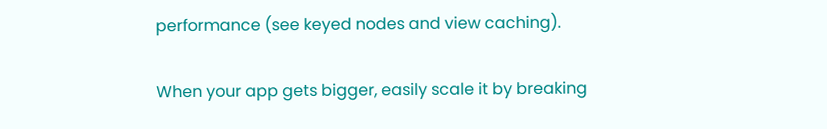performance (see keyed nodes and view caching).

When your app gets bigger, easily scale it by breaking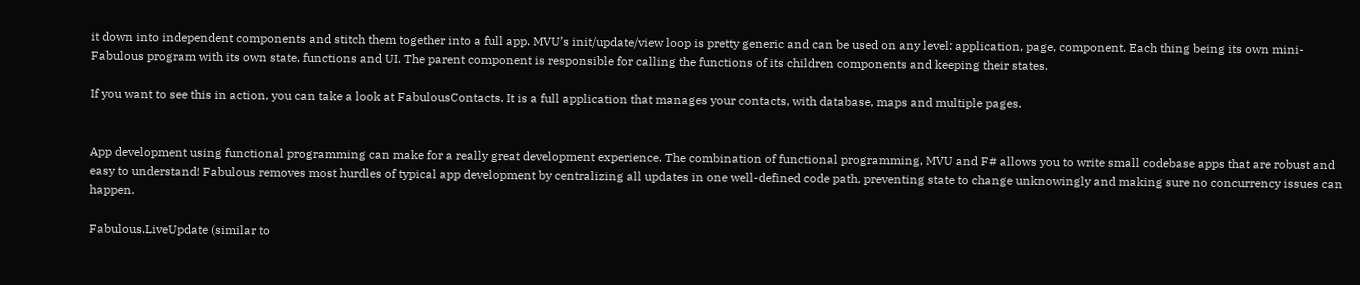it down into independent components and stitch them together into a full app. MVU’s init/update/view loop is pretty generic and can be used on any level: application, page, component. Each thing being its own mini-Fabulous program with its own state, functions and UI. The parent component is responsible for calling the functions of its children components and keeping their states.

If you want to see this in action, you can take a look at FabulousContacts. It is a full application that manages your contacts, with database, maps and multiple pages.


App development using functional programming can make for a really great development experience. The combination of functional programming, MVU and F# allows you to write small codebase apps that are robust and easy to understand! Fabulous removes most hurdles of typical app development by centralizing all updates in one well-defined code path, preventing state to change unknowingly and making sure no concurrency issues can happen.

Fabulous.LiveUpdate (similar to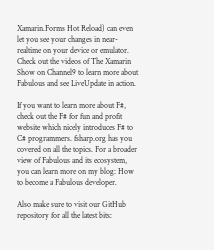Xamarin.Forms Hot Reload) can even let you see your changes in near-realtime on your device or emulator. Check out the videos of The Xamarin Show on Channel9 to learn more about Fabulous and see LiveUpdate in action.

If you want to learn more about F#, check out the F# for fun and profit website which nicely introduces F# to C# programmers. fsharp.org has you covered on all the topics. For a broader view of Fabulous and its ecosystem, you can learn more on my blog: How to become a Fabulous developer.

Also make sure to visit our GitHub repository for all the latest bits: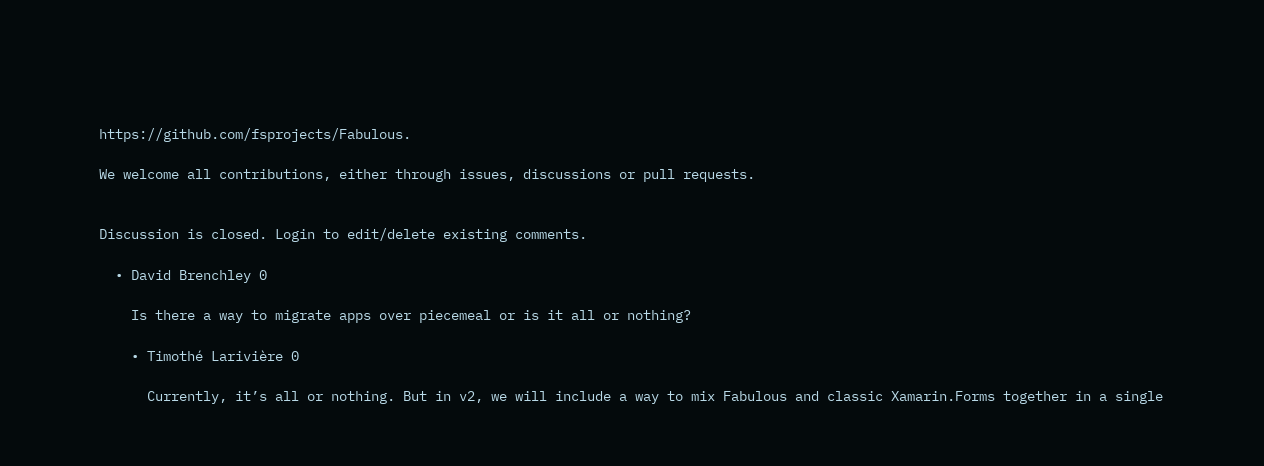https://github.com/fsprojects/Fabulous.

We welcome all contributions, either through issues, discussions or pull requests.


Discussion is closed. Login to edit/delete existing comments.

  • David Brenchley 0

    Is there a way to migrate apps over piecemeal or is it all or nothing?

    • Timothé Larivière 0

      Currently, it’s all or nothing. But in v2, we will include a way to mix Fabulous and classic Xamarin.Forms together in a single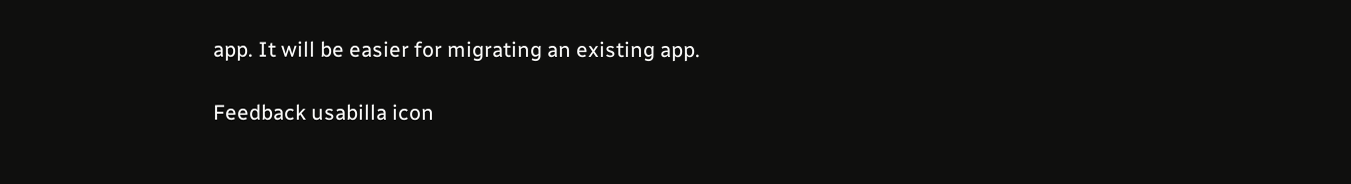app. It will be easier for migrating an existing app.

Feedback usabilla icon